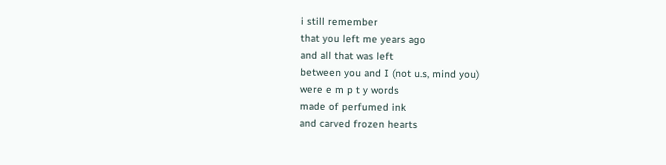i still remember
that you left me years ago
and all that was left
between you and I (not u.s, mind you)
were e m p t y words
made of perfumed ink
and carved frozen hearts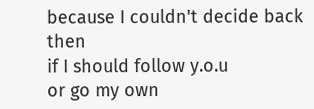because I couldn't decide back then
if I should follow y.o.u
or go my own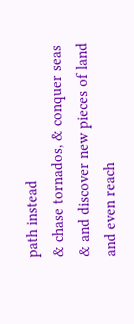path instead
& chase tornados, & conquer seas
& and discover new pieces of land
and even reach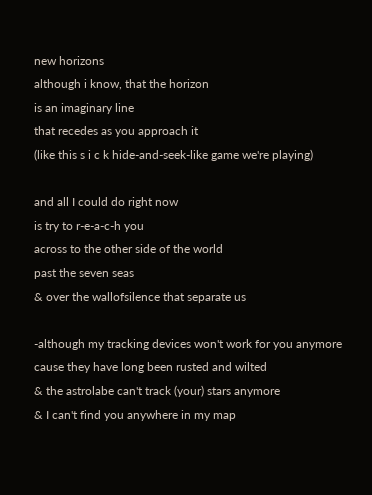new horizons
although i know, that the horizon
is an imaginary line
that recedes as you approach it
(like this s i c k hide-and-seek-like game we're playing)

and all I could do right now
is try to r-e-a-c-h you
across to the other side of the world
past the seven seas
& over the wallofsilence that separate us

-although my tracking devices won't work for you anymore
cause they have long been rusted and wilted
& the astrolabe can't track (your) stars anymore
& I can't find you anywhere in my map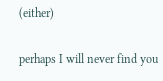(either)

perhaps I will never find you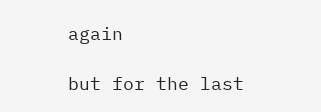again

but for the last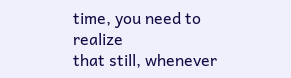time, you need to realize
that still, whenever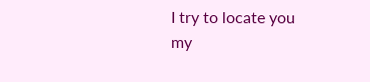I try to locate you
my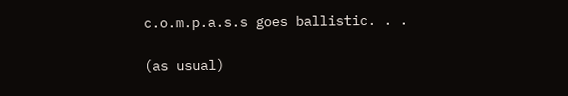c.o.m.p.a.s.s goes ballistic. . .

(as usual)